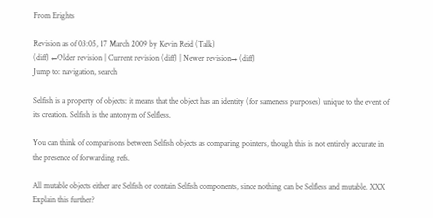From Erights

Revision as of 03:05, 17 March 2009 by Kevin Reid (Talk)
(diff) ←Older revision | Current revision (diff) | Newer revision→ (diff)
Jump to: navigation, search

Selfish is a property of objects: it means that the object has an identity (for sameness purposes) unique to the event of its creation. Selfish is the antonym of Selfless.

You can think of comparisons between Selfish objects as comparing pointers, though this is not entirely accurate in the presence of forwarding refs.

All mutable objects either are Selfish or contain Selfish components, since nothing can be Selfless and mutable. XXX Explain this further?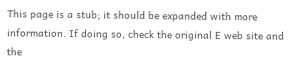This page is a stub; it should be expanded with more information. If doing so, check the original E web site and the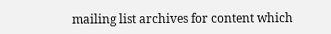mailing list archives for content which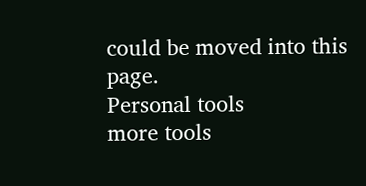could be moved into this page.
Personal tools
more tools